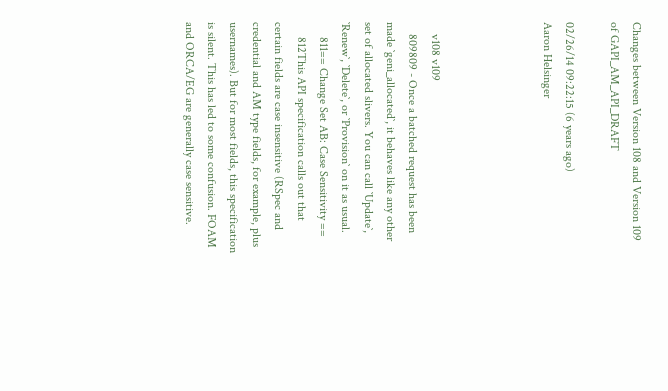Changes between Version 108 and Version 109 of GAPI_AM_API_DRAFT

02/26/14 09:22:15 (6 years ago)
Aaron Helsinger




    v108 v109
    809809 - Once a batched request has been made `geni_allocated`, it behaves like any other set of allocated slivers. You can call `Update`, `Renew`, `Delete`, or `Provision` on it as usual.
     811== Change Set AB: Case Sensitivity ==
     812This API specification calls out that certain fields are case insensitive (RSpec and credential and AM type fields, for example, plus usernames). But for most fields, this specification is silent. This has led to some confusion. FOAM and ORCA/EG are generally case sensitive.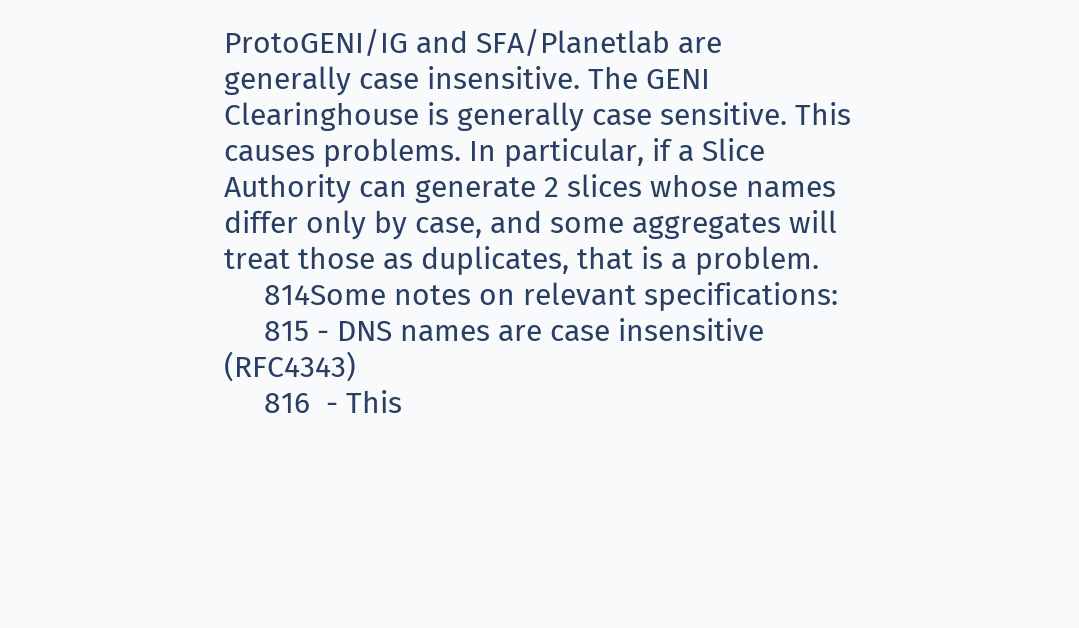ProtoGENI/IG and SFA/Planetlab are generally case insensitive. The GENI Clearinghouse is generally case sensitive. This causes problems. In particular, if a Slice Authority can generate 2 slices whose names differ only by case, and some aggregates will treat those as duplicates, that is a problem.
     814Some notes on relevant specifications:
     815 - DNS names are case insensitive (RFC4343)
     816  - This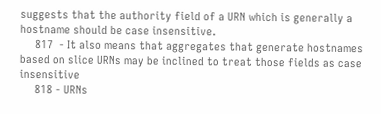suggests that the authority field of a URN which is generally a hostname should be case insensitive.
     817  - It also means that aggregates that generate hostnames based on slice URNs may be inclined to treat those fields as case insensitive
     818 - URNs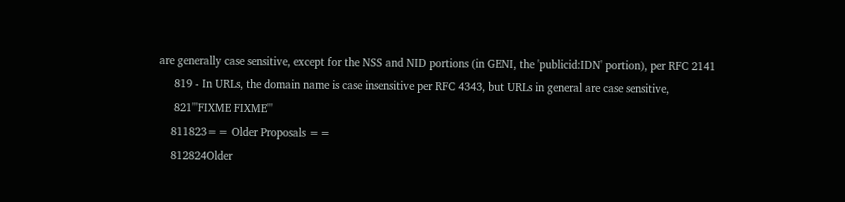are generally case sensitive, except for the NSS and NID portions (in GENI, the 'publicid:IDN' portion), per RFC 2141
     819 - In URLs, the domain name is case insensitive per RFC 4343, but URLs in general are case sensitive,
     821'''FIXME FIXME'''
    811823== Older Proposals ==
    812824Older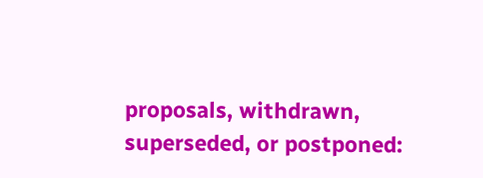proposals, withdrawn, superseded, or postponed: